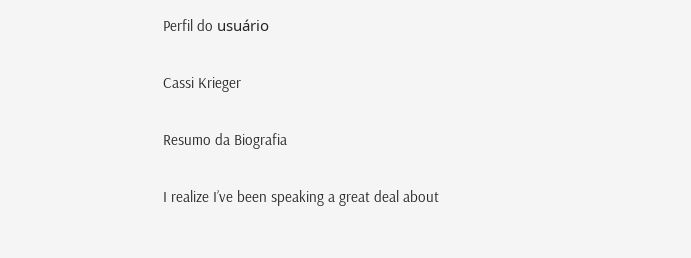Perfil do usuário

Cassi Krieger

Resumo da Biografia

I realize I’ve been speaking a great deal about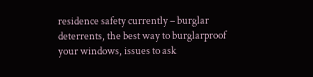residence safety currently – burglar deterrents, the best way to burglarproof your windows, issues to ask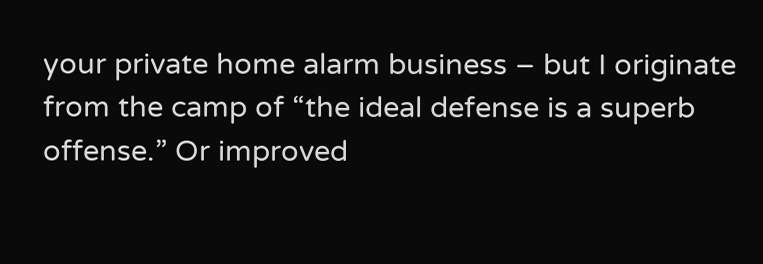your private home alarm business – but I originate from the camp of “the ideal defense is a superb offense.” Or improved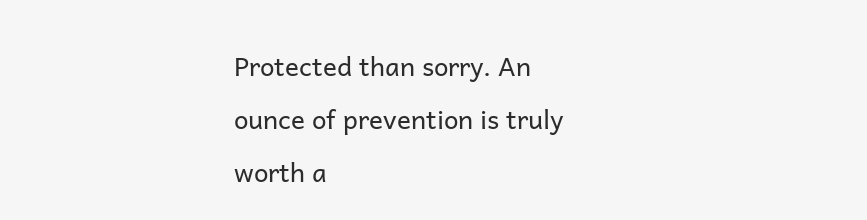Protected than sorry. An ounce of prevention is truly worth a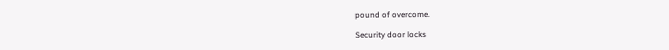pound of overcome.

Security door locks